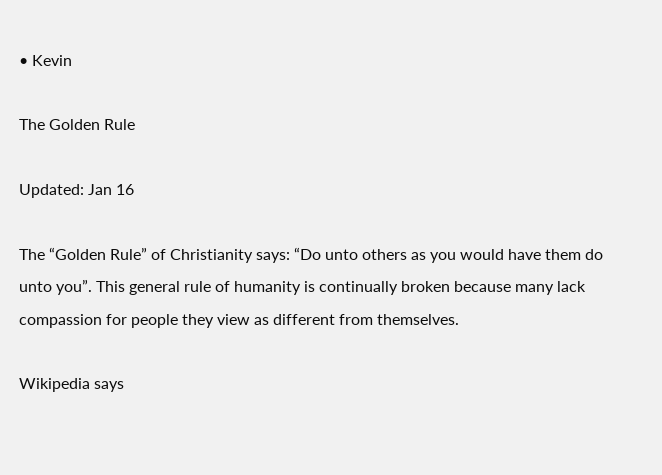• Kevin

The Golden Rule

Updated: Jan 16

The “Golden Rule” of Christianity says: “Do unto others as you would have them do unto you”. This general rule of humanity is continually broken because many lack compassion for people they view as different from themselves.

Wikipedia says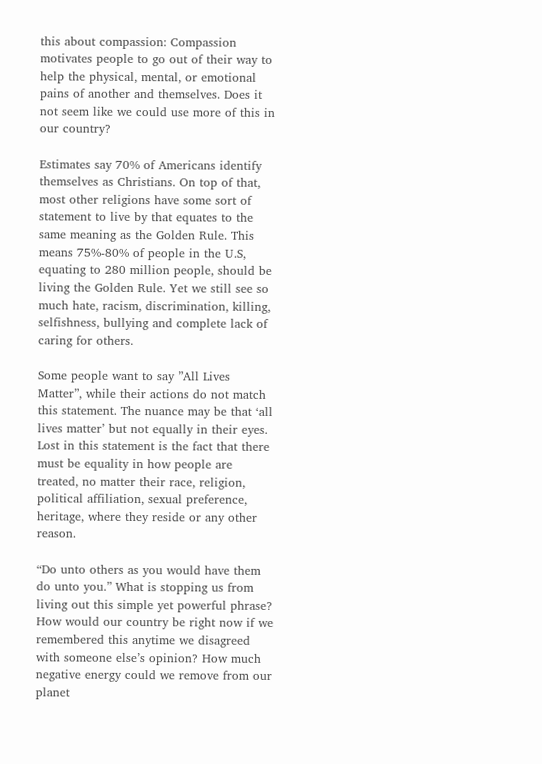this about compassion: Compassion motivates people to go out of their way to help the physical, mental, or emotional pains of another and themselves. Does it not seem like we could use more of this in our country?

Estimates say 70% of Americans identify themselves as Christians. On top of that, most other religions have some sort of statement to live by that equates to the same meaning as the Golden Rule. This means 75%-80% of people in the U.S, equating to 280 million people, should be living the Golden Rule. Yet we still see so much hate, racism, discrimination, killing, selfishness, bullying and complete lack of caring for others.

Some people want to say ”All Lives Matter”, while their actions do not match this statement. The nuance may be that ‘all lives matter’ but not equally in their eyes. Lost in this statement is the fact that there must be equality in how people are treated, no matter their race, religion, political affiliation, sexual preference, heritage, where they reside or any other reason.

“Do unto others as you would have them do unto you.” What is stopping us from living out this simple yet powerful phrase? How would our country be right now if we remembered this anytime we disagreed with someone else’s opinion? How much negative energy could we remove from our planet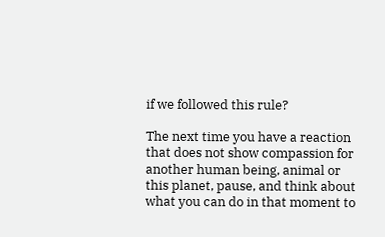if we followed this rule?

The next time you have a reaction that does not show compassion for another human being, animal or this planet, pause, and think about what you can do in that moment to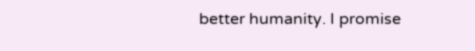better humanity. I promise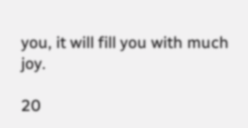you, it will fill you with much joy.

20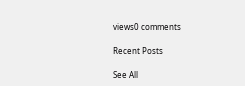views0 comments

Recent Posts

See All